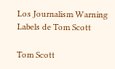Los Journalism Warning Labels de Tom Scott

Tom Scott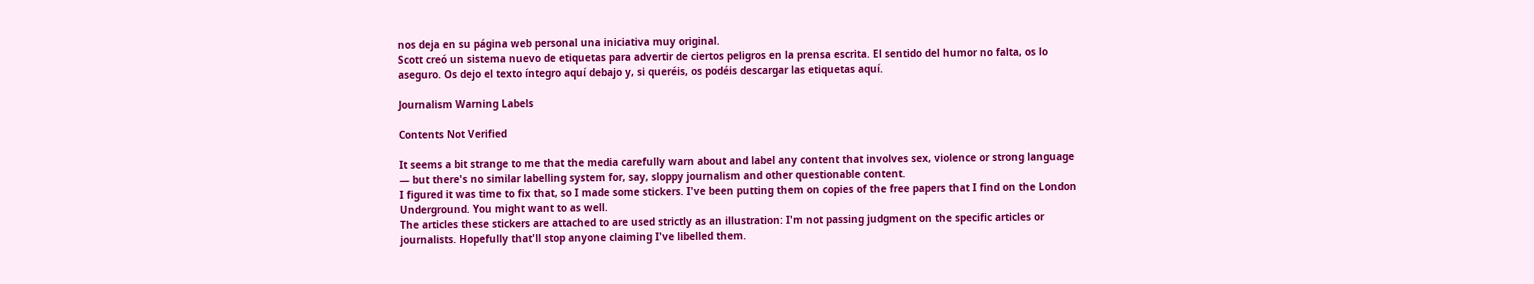nos deja en su página web personal una iniciativa muy original.
Scott creó un sistema nuevo de etiquetas para advertir de ciertos peligros en la prensa escrita. El sentido del humor no falta, os lo aseguro. Os dejo el texto íntegro aquí debajo y, si queréis, os podéis descargar las etiquetas aquí.

Journalism Warning Labels

Contents Not Verified

It seems a bit strange to me that the media carefully warn about and label any content that involves sex, violence or strong language — but there's no similar labelling system for, say, sloppy journalism and other questionable content.
I figured it was time to fix that, so I made some stickers. I've been putting them on copies of the free papers that I find on the London Underground. You might want to as well.
The articles these stickers are attached to are used strictly as an illustration: I'm not passing judgment on the specific articles or journalists. Hopefully that'll stop anyone claiming I've libelled them.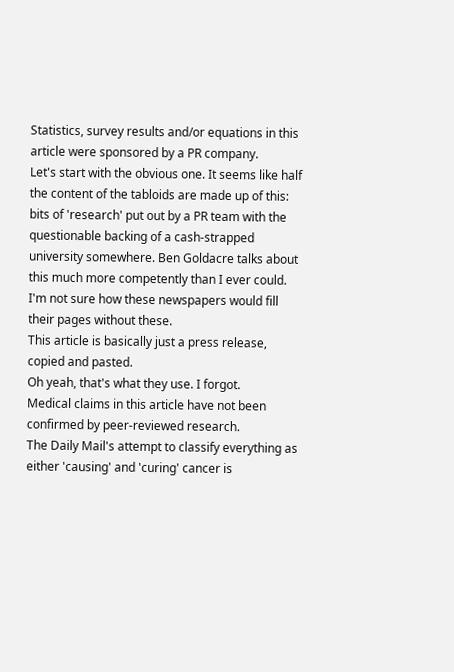Statistics, survey results and/or equations in this article were sponsored by a PR company.
Let's start with the obvious one. It seems like half the content of the tabloids are made up of this: bits of 'research' put out by a PR team with the questionable backing of a cash-strapped university somewhere. Ben Goldacre talks about this much more competently than I ever could.
I'm not sure how these newspapers would fill their pages without these.
This article is basically just a press release, copied and pasted.
Oh yeah, that's what they use. I forgot.
Medical claims in this article have not been confirmed by peer-reviewed research.
The Daily Mail's attempt to classify everything as either 'causing' and 'curing' cancer is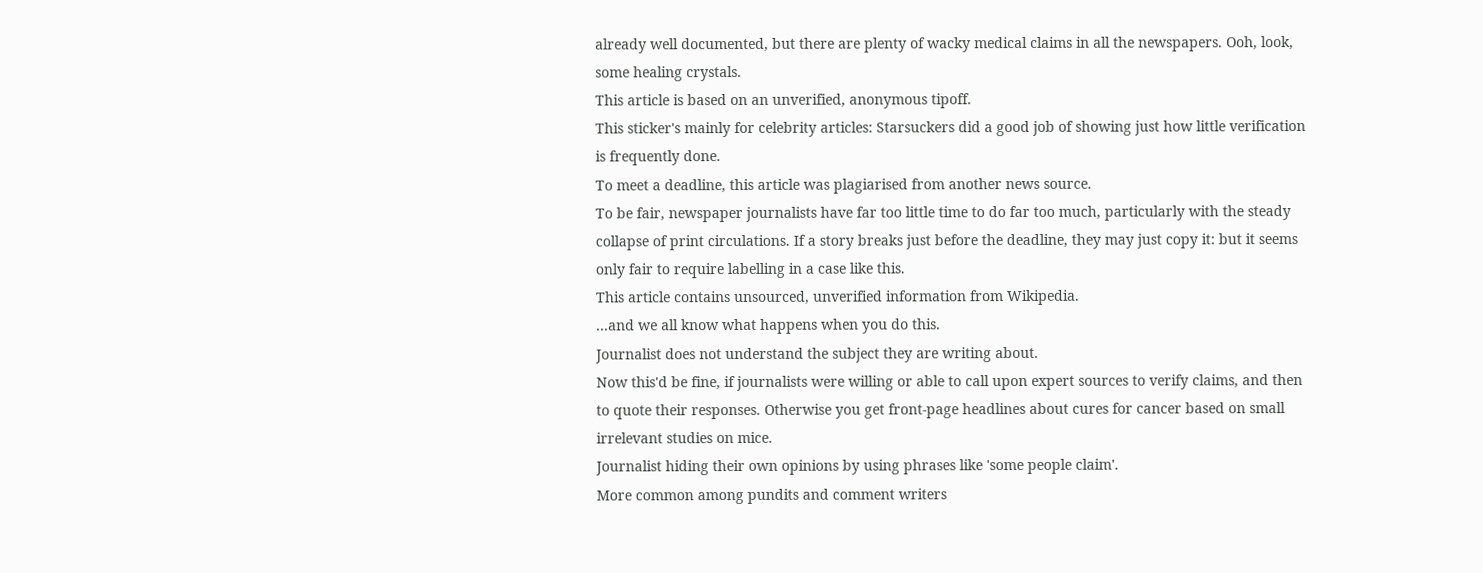already well documented, but there are plenty of wacky medical claims in all the newspapers. Ooh, look, some healing crystals.
This article is based on an unverified, anonymous tipoff.
This sticker's mainly for celebrity articles: Starsuckers did a good job of showing just how little verification is frequently done.
To meet a deadline, this article was plagiarised from another news source.
To be fair, newspaper journalists have far too little time to do far too much, particularly with the steady collapse of print circulations. If a story breaks just before the deadline, they may just copy it: but it seems only fair to require labelling in a case like this.
This article contains unsourced, unverified information from Wikipedia.
...and we all know what happens when you do this.
Journalist does not understand the subject they are writing about.
Now this'd be fine, if journalists were willing or able to call upon expert sources to verify claims, and then to quote their responses. Otherwise you get front-page headlines about cures for cancer based on small irrelevant studies on mice.
Journalist hiding their own opinions by using phrases like 'some people claim'.
More common among pundits and comment writers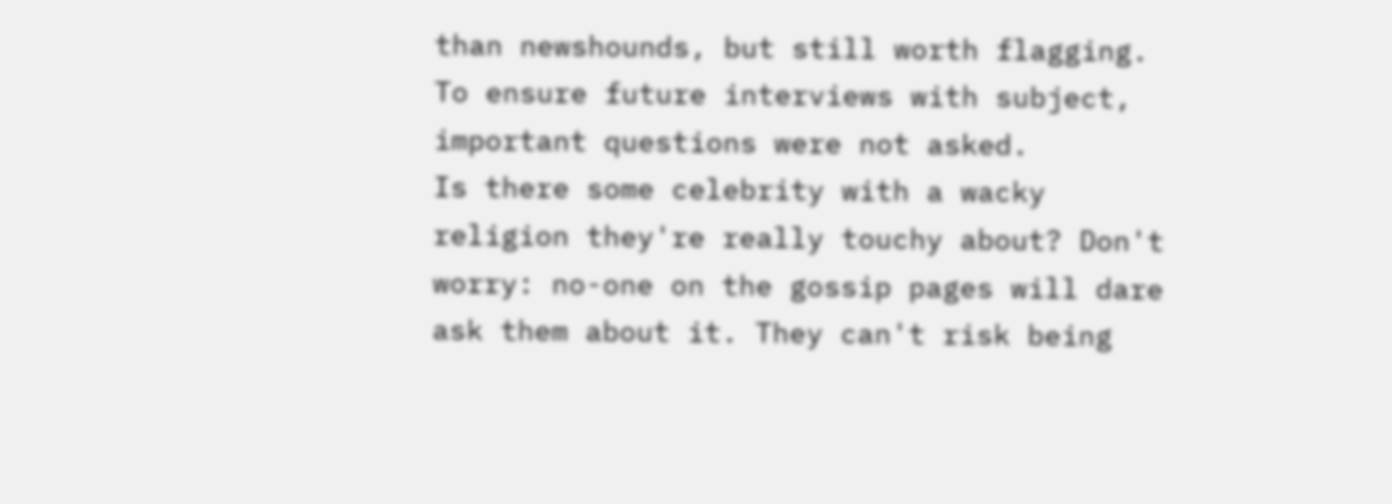than newshounds, but still worth flagging.
To ensure future interviews with subject, important questions were not asked.
Is there some celebrity with a wacky religion they're really touchy about? Don't worry: no-one on the gossip pages will dare ask them about it. They can't risk being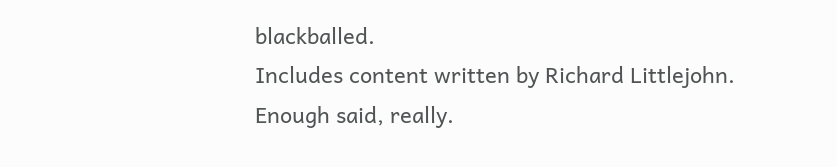blackballed.
Includes content written by Richard Littlejohn.
Enough said, really.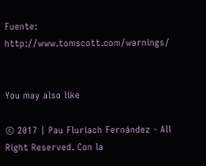Fuente: http://www.tomscott.com/warnings/


You may also like

© 2017 | Pau Fluriach Fernández - All Right Reserved. Con la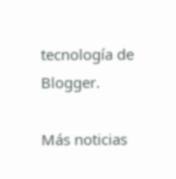tecnología de Blogger.

Más noticias